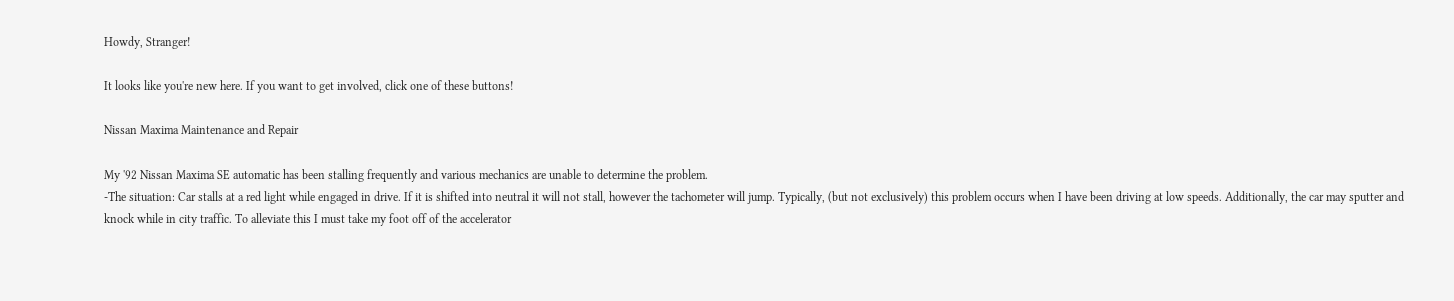Howdy, Stranger!

It looks like you're new here. If you want to get involved, click one of these buttons!

Nissan Maxima Maintenance and Repair

My '92 Nissan Maxima SE automatic has been stalling frequently and various mechanics are unable to determine the problem.
-The situation: Car stalls at a red light while engaged in drive. If it is shifted into neutral it will not stall, however the tachometer will jump. Typically, (but not exclusively) this problem occurs when I have been driving at low speeds. Additionally, the car may sputter and knock while in city traffic. To alleviate this I must take my foot off of the accelerator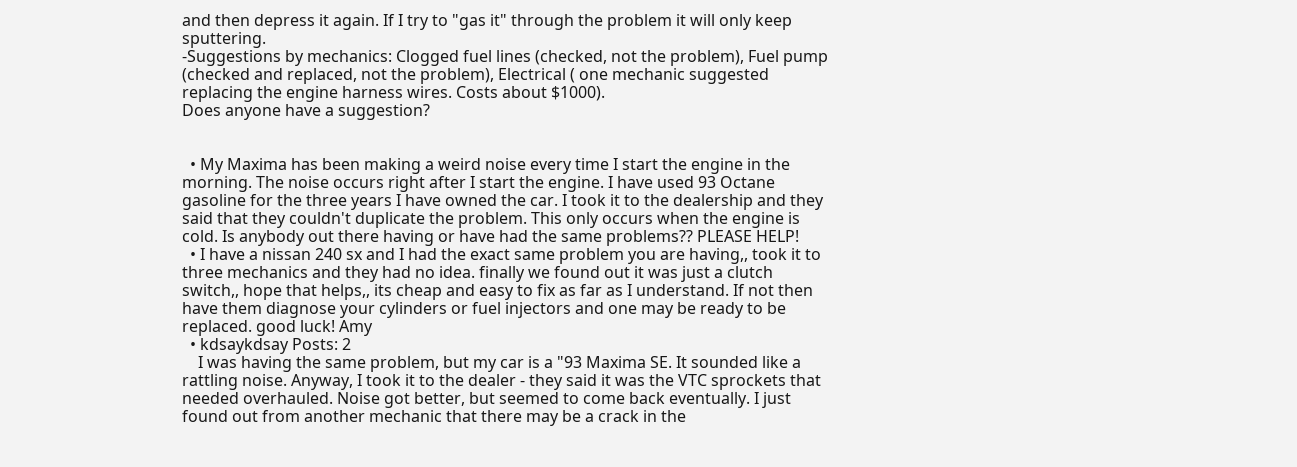and then depress it again. If I try to "gas it" through the problem it will only keep sputtering.
-Suggestions by mechanics: Clogged fuel lines (checked, not the problem), Fuel pump (checked and replaced, not the problem), Electrical ( one mechanic suggested replacing the engine harness wires. Costs about $1000).
Does anyone have a suggestion?


  • My Maxima has been making a weird noise every time I start the engine in the morning. The noise occurs right after I start the engine. I have used 93 Octane gasoline for the three years I have owned the car. I took it to the dealership and they said that they couldn't duplicate the problem. This only occurs when the engine is cold. Is anybody out there having or have had the same problems?? PLEASE HELP!
  • I have a nissan 240 sx and I had the exact same problem you are having,, took it to three mechanics and they had no idea. finally we found out it was just a clutch switch,, hope that helps,, its cheap and easy to fix as far as I understand. If not then have them diagnose your cylinders or fuel injectors and one may be ready to be replaced. good luck! Amy
  • kdsaykdsay Posts: 2
    I was having the same problem, but my car is a "93 Maxima SE. It sounded like a rattling noise. Anyway, I took it to the dealer - they said it was the VTC sprockets that needed overhauled. Noise got better, but seemed to come back eventually. I just found out from another mechanic that there may be a crack in the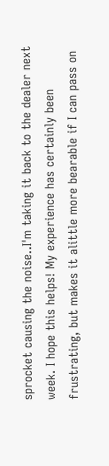sprocket causing the noise..I'm taking it back to the dealer next week. I hope this helps! My experience has certainly been frustrating, but makes it alittle more bearable if I can pass on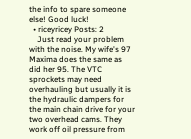the info to spare someone else! Good luck!
  • riceyricey Posts: 2
    Just read your problem with the noise. My wife's 97 Maxima does the same as did her 95. The VTC sprockets may need overhauling but usually it is the hydraulic dampers for the main chain drive for your two overhead cams. They work off oil pressure from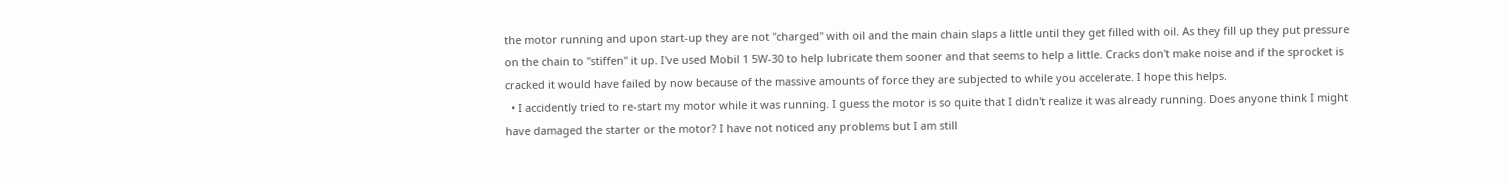the motor running and upon start-up they are not "charged" with oil and the main chain slaps a little until they get filled with oil. As they fill up they put pressure on the chain to "stiffen" it up. I've used Mobil 1 5W-30 to help lubricate them sooner and that seems to help a little. Cracks don't make noise and if the sprocket is cracked it would have failed by now because of the massive amounts of force they are subjected to while you accelerate. I hope this helps.
  • I accidently tried to re-start my motor while it was running. I guess the motor is so quite that I didn't realize it was already running. Does anyone think I might have damaged the starter or the motor? I have not noticed any problems but I am still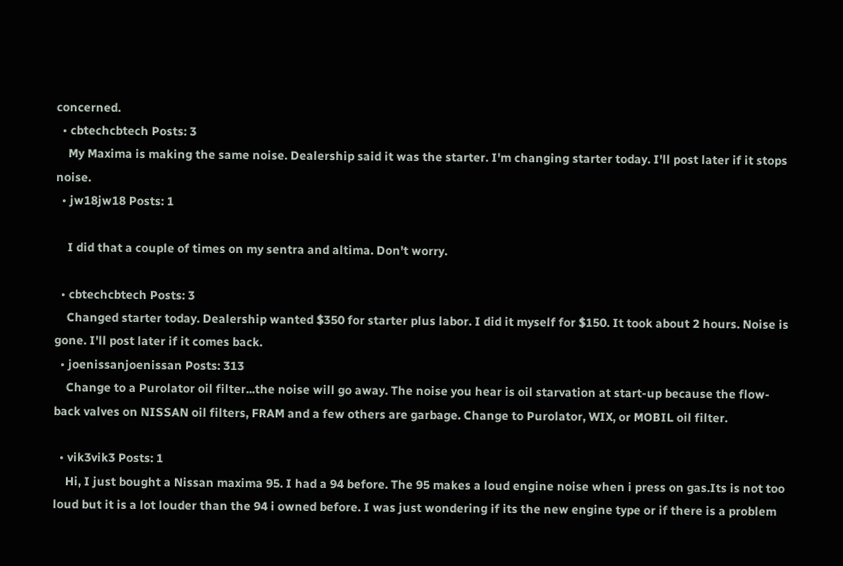concerned.
  • cbtechcbtech Posts: 3
    My Maxima is making the same noise. Dealership said it was the starter. I'm changing starter today. I'll post later if it stops noise.
  • jw18jw18 Posts: 1

    I did that a couple of times on my sentra and altima. Don't worry.

  • cbtechcbtech Posts: 3
    Changed starter today. Dealership wanted $350 for starter plus labor. I did it myself for $150. It took about 2 hours. Noise is gone. I'll post later if it comes back.
  • joenissanjoenissan Posts: 313
    Change to a Purolator oil filter...the noise will go away. The noise you hear is oil starvation at start-up because the flow-back valves on NISSAN oil filters, FRAM and a few others are garbage. Change to Purolator, WIX, or MOBIL oil filter.

  • vik3vik3 Posts: 1
    Hi, I just bought a Nissan maxima 95. I had a 94 before. The 95 makes a loud engine noise when i press on gas.Its is not too loud but it is a lot louder than the 94 i owned before. I was just wondering if its the new engine type or if there is a problem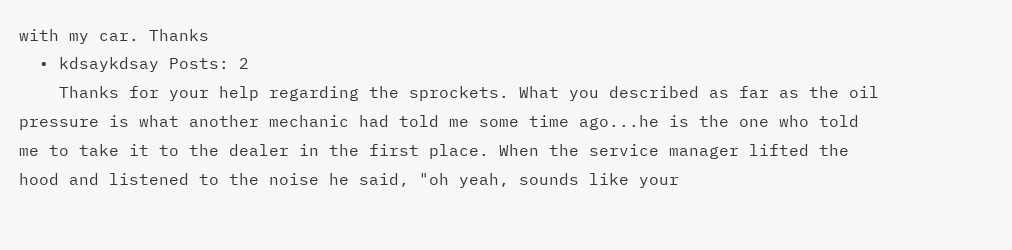with my car. Thanks
  • kdsaykdsay Posts: 2
    Thanks for your help regarding the sprockets. What you described as far as the oil pressure is what another mechanic had told me some time ago...he is the one who told me to take it to the dealer in the first place. When the service manager lifted the hood and listened to the noise he said, "oh yeah, sounds like your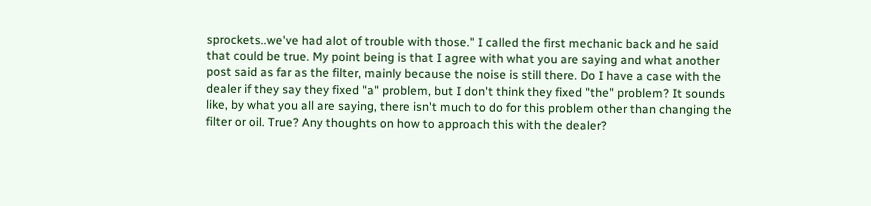sprockets..we've had alot of trouble with those." I called the first mechanic back and he said that could be true. My point being is that I agree with what you are saying and what another post said as far as the filter, mainly because the noise is still there. Do I have a case with the dealer if they say they fixed "a" problem, but I don't think they fixed "the" problem? It sounds like, by what you all are saying, there isn't much to do for this problem other than changing the filter or oil. True? Any thoughts on how to approach this with the dealer?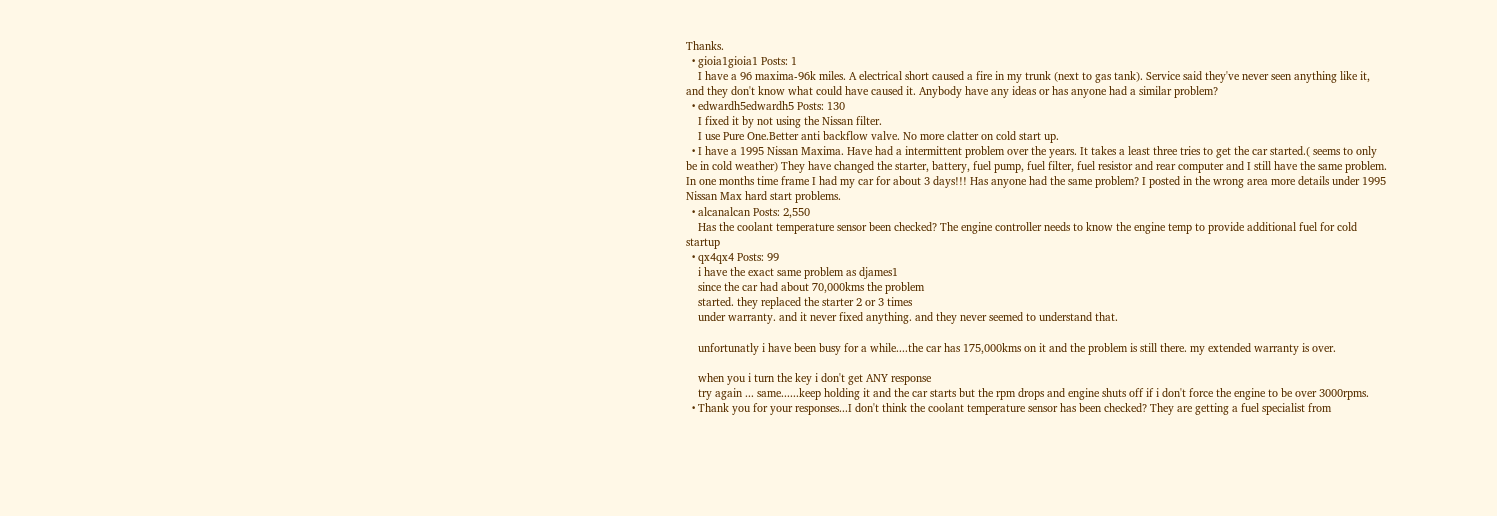Thanks.
  • gioia1gioia1 Posts: 1
    I have a 96 maxima-96k miles. A electrical short caused a fire in my trunk (next to gas tank). Service said they've never seen anything like it, and they don't know what could have caused it. Anybody have any ideas or has anyone had a similar problem?
  • edwardh5edwardh5 Posts: 130
    I fixed it by not using the Nissan filter.
    I use Pure One.Better anti backflow valve. No more clatter on cold start up.
  • I have a 1995 Nissan Maxima. Have had a intermittent problem over the years. It takes a least three tries to get the car started.( seems to only be in cold weather) They have changed the starter, battery, fuel pump, fuel filter, fuel resistor and rear computer and I still have the same problem. In one months time frame I had my car for about 3 days!!! Has anyone had the same problem? I posted in the wrong area more details under 1995 Nissan Max hard start problems.
  • alcanalcan Posts: 2,550
    Has the coolant temperature sensor been checked? The engine controller needs to know the engine temp to provide additional fuel for cold startup
  • qx4qx4 Posts: 99
    i have the exact same problem as djames1
    since the car had about 70,000kms the problem
    started. they replaced the starter 2 or 3 times
    under warranty. and it never fixed anything. and they never seemed to understand that.

    unfortunatly i have been busy for a while....the car has 175,000kms on it and the problem is still there. my extended warranty is over.

    when you i turn the key i don't get ANY response
    try again ... same......keep holding it and the car starts but the rpm drops and engine shuts off if i don't force the engine to be over 3000rpms.
  • Thank you for your responses...I don't think the coolant temperature sensor has been checked? They are getting a fuel specialist from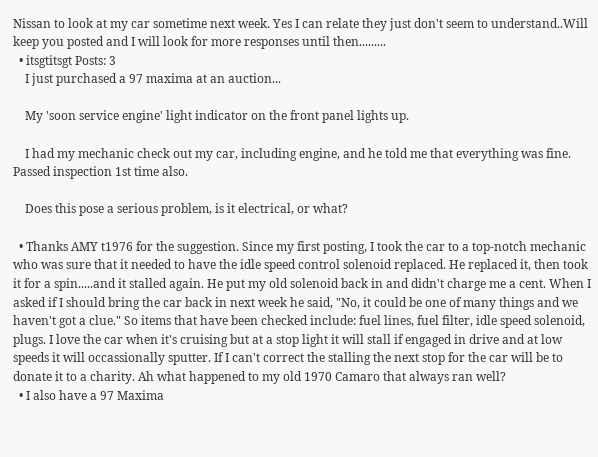Nissan to look at my car sometime next week. Yes I can relate they just don't seem to understand..Will keep you posted and I will look for more responses until then.........
  • itsgtitsgt Posts: 3
    I just purchased a 97 maxima at an auction...

    My 'soon service engine' light indicator on the front panel lights up.

    I had my mechanic check out my car, including engine, and he told me that everything was fine. Passed inspection 1st time also.

    Does this pose a serious problem, is it electrical, or what?

  • Thanks AMY t1976 for the suggestion. Since my first posting, I took the car to a top-notch mechanic who was sure that it needed to have the idle speed control solenoid replaced. He replaced it, then took it for a spin.....and it stalled again. He put my old solenoid back in and didn't charge me a cent. When I asked if I should bring the car back in next week he said, "No, it could be one of many things and we haven't got a clue." So items that have been checked include: fuel lines, fuel filter, idle speed solenoid, plugs. I love the car when it's cruising but at a stop light it will stall if engaged in drive and at low speeds it will occassionally sputter. If I can't correct the stalling the next stop for the car will be to donate it to a charity. Ah what happened to my old 1970 Camaro that always ran well?
  • I also have a 97 Maxima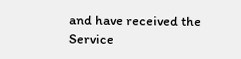and have received the Service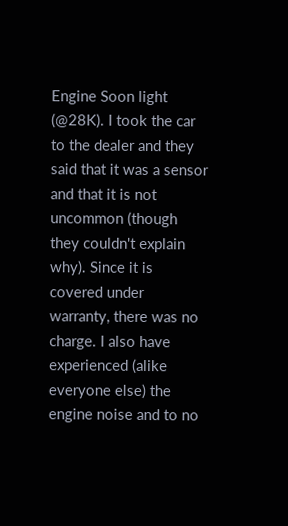Engine Soon light (@28K). I took the car to the dealer and they said that it was a sensor and that it is not uncommon (though they couldn't explain why). Since it is covered under warranty, there was no charge. I also have experienced (alike everyone else) the engine noise and to no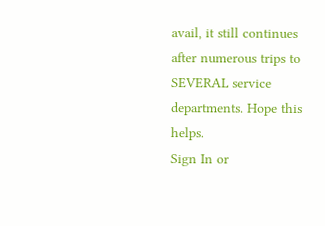avail, it still continues after numerous trips to SEVERAL service departments. Hope this helps.
Sign In or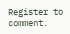Register to comment.